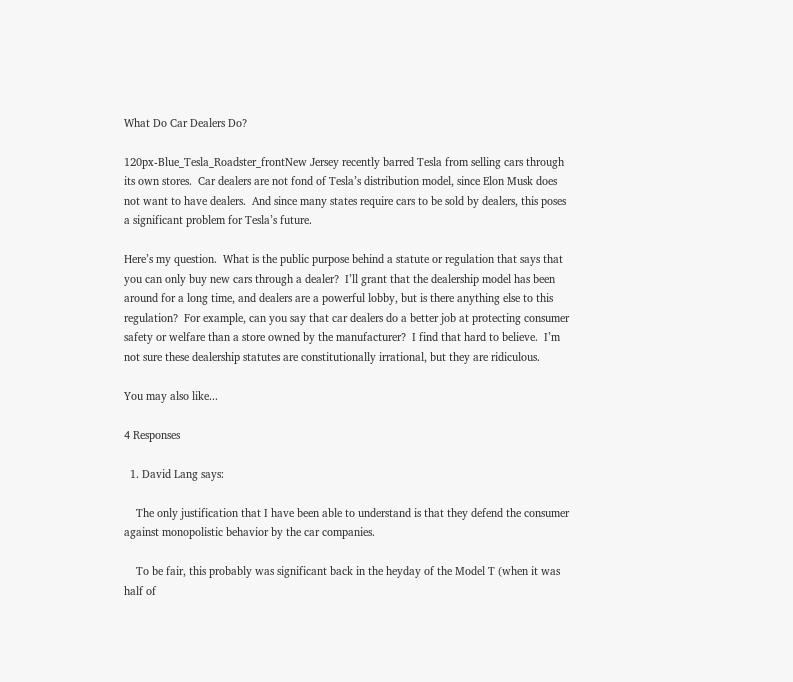What Do Car Dealers Do?

120px-Blue_Tesla_Roadster_frontNew Jersey recently barred Tesla from selling cars through its own stores.  Car dealers are not fond of Tesla’s distribution model, since Elon Musk does not want to have dealers.  And since many states require cars to be sold by dealers, this poses a significant problem for Tesla’s future.

Here’s my question.  What is the public purpose behind a statute or regulation that says that you can only buy new cars through a dealer?  I’ll grant that the dealership model has been around for a long time, and dealers are a powerful lobby, but is there anything else to this regulation?  For example, can you say that car dealers do a better job at protecting consumer safety or welfare than a store owned by the manufacturer?  I find that hard to believe.  I’m not sure these dealership statutes are constitutionally irrational, but they are ridiculous.

You may also like...

4 Responses

  1. David Lang says:

    The only justification that I have been able to understand is that they defend the consumer against monopolistic behavior by the car companies.

    To be fair, this probably was significant back in the heyday of the Model T (when it was half of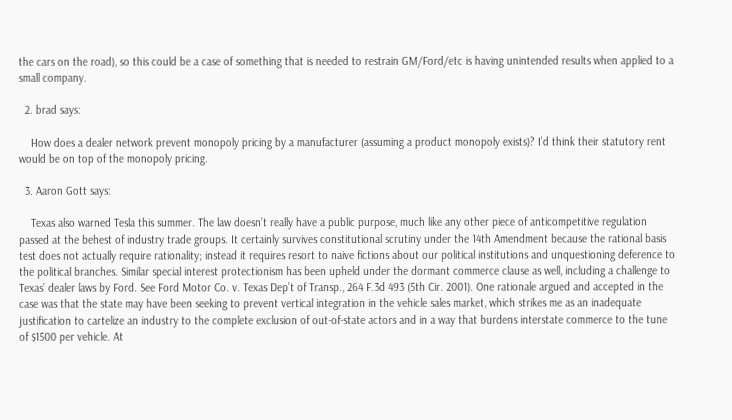the cars on the road), so this could be a case of something that is needed to restrain GM/Ford/etc is having unintended results when applied to a small company.

  2. brad says:

    How does a dealer network prevent monopoly pricing by a manufacturer (assuming a product monopoly exists)? I’d think their statutory rent would be on top of the monopoly pricing.

  3. Aaron Gott says:

    Texas also warned Tesla this summer. The law doesn’t really have a public purpose, much like any other piece of anticompetitive regulation passed at the behest of industry trade groups. It certainly survives constitutional scrutiny under the 14th Amendment because the rational basis test does not actually require rationality; instead it requires resort to naive fictions about our political institutions and unquestioning deference to the political branches. Similar special interest protectionism has been upheld under the dormant commerce clause as well, including a challenge to Texas’ dealer laws by Ford. See Ford Motor Co. v. Texas Dep’t of Transp., 264 F.3d 493 (5th Cir. 2001). One rationale argued and accepted in the case was that the state may have been seeking to prevent vertical integration in the vehicle sales market, which strikes me as an inadequate justification to cartelize an industry to the complete exclusion of out-of-state actors and in a way that burdens interstate commerce to the tune of $1500 per vehicle. At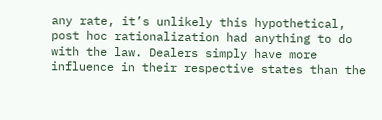any rate, it’s unlikely this hypothetical, post hoc rationalization had anything to do with the law. Dealers simply have more influence in their respective states than the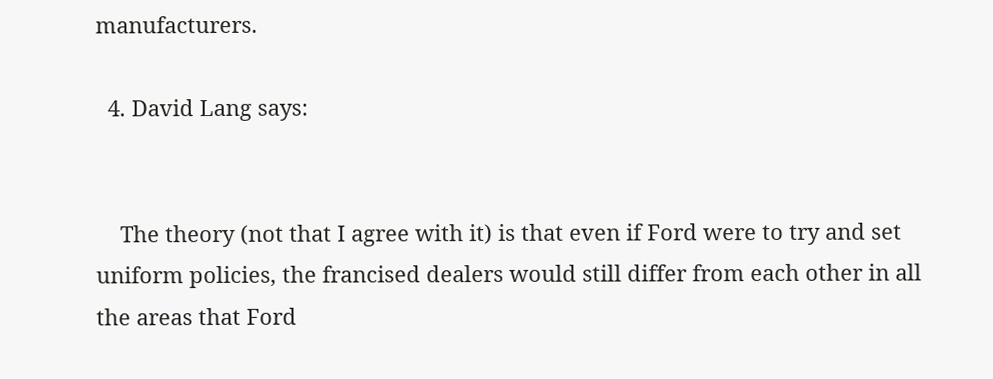manufacturers.

  4. David Lang says:


    The theory (not that I agree with it) is that even if Ford were to try and set uniform policies, the francised dealers would still differ from each other in all the areas that Ford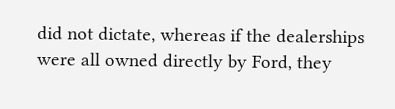did not dictate, whereas if the dealerships were all owned directly by Ford, they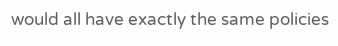would all have exactly the same policies